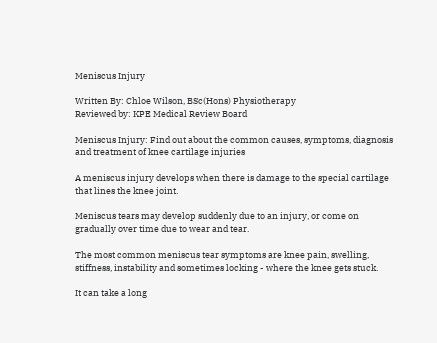Meniscus Injury

Written By: Chloe Wilson, BSc(Hons) Physiotherapy
Reviewed by: KPE Medical Review Board

Meniscus Injury: Find out about the common causes, symptoms, diagnosis and treatment of knee cartilage injuries

A meniscus injury develops when there is damage to the special cartilage that lines the knee joint.

Meniscus tears may develop suddenly due to an injury, or come on gradually over time due to wear and tear.

The most common meniscus tear symptoms are knee pain, swelling, stiffness, instability and sometimes locking - where the knee gets stuck.

It can take a long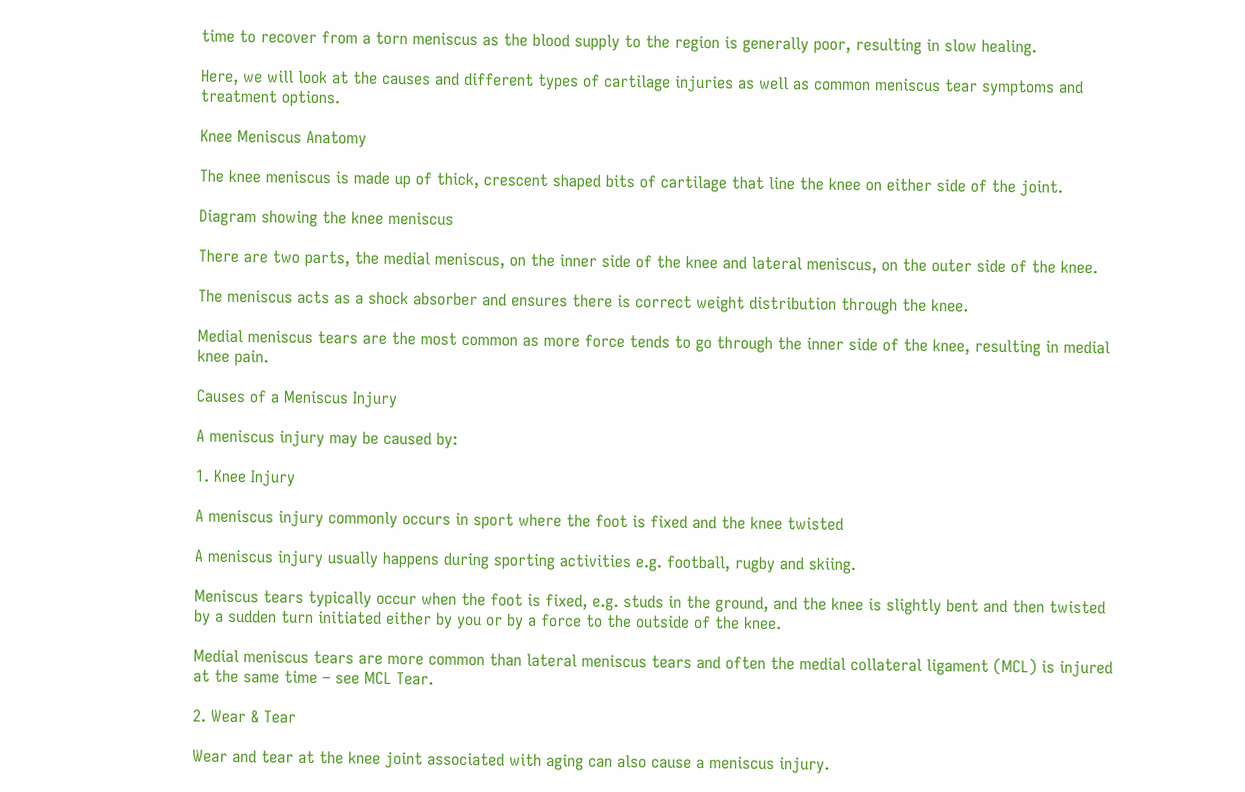time to recover from a torn meniscus as the blood supply to the region is generally poor, resulting in slow healing.

Here, we will look at the causes and different types of cartilage injuries as well as common meniscus tear symptoms and treatment options.

Knee Meniscus Anatomy

The knee meniscus is made up of thick, crescent shaped bits of cartilage that line the knee on either side of the joint.

Diagram showing the knee meniscus

There are two parts, the medial meniscus, on the inner side of the knee and lateral meniscus, on the outer side of the knee.

The meniscus acts as a shock absorber and ensures there is correct weight distribution through the knee.

Medial meniscus tears are the most common as more force tends to go through the inner side of the knee, resulting in medial knee pain.

Causes of a Meniscus Injury

A meniscus injury may be caused by:

1. Knee Injury

A meniscus injury commonly occurs in sport where the foot is fixed and the knee twisted

A meniscus injury usually happens during sporting activities e.g. football, rugby and skiing.

Meniscus tears typically occur when the foot is fixed, e.g. studs in the ground, and the knee is slightly bent and then twisted by a sudden turn initiated either by you or by a force to the outside of the knee.

Medial meniscus tears are more common than lateral meniscus tears and often the medial collateral ligament (MCL) is injured at the same time – see MCL Tear.

2. Wear & Tear

Wear and tear at the knee joint associated with aging can also cause a meniscus injury.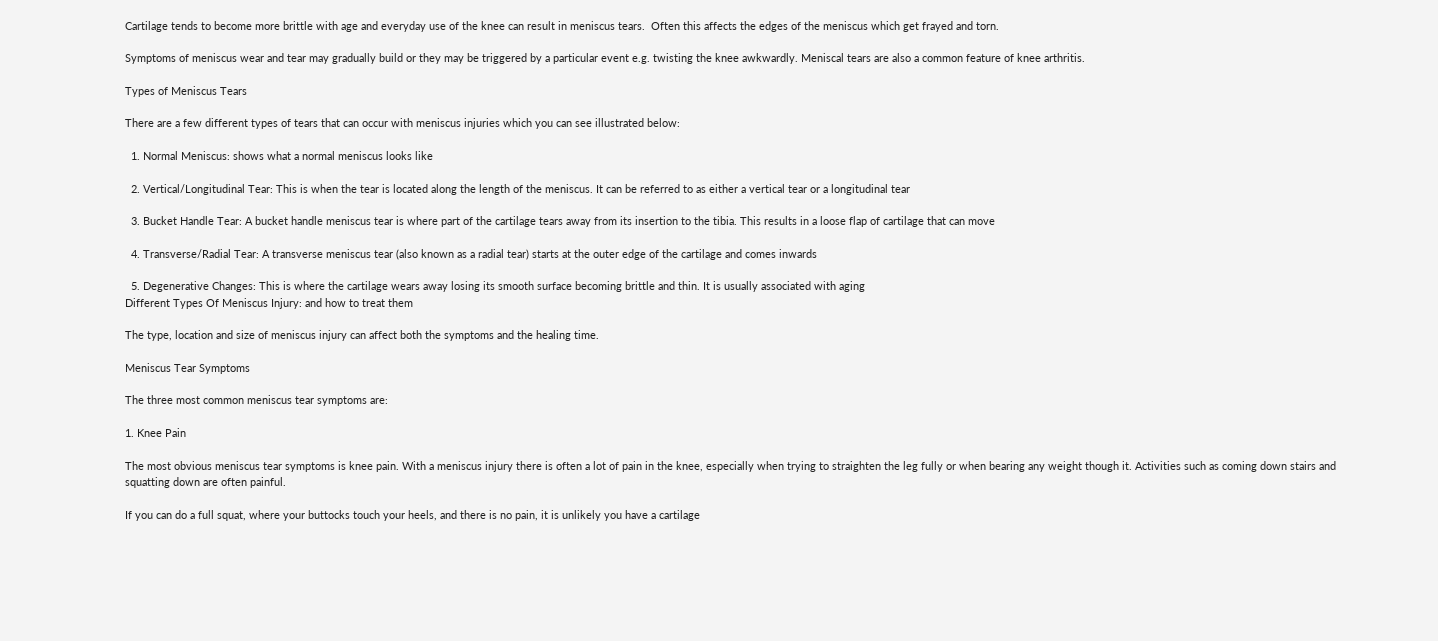Cartilage tends to become more brittle with age and everyday use of the knee can result in meniscus tears.  Often this affects the edges of the meniscus which get frayed and torn.

Symptoms of meniscus wear and tear may gradually build or they may be triggered by a particular event e.g. twisting the knee awkwardly. Meniscal tears are also a common feature of knee arthritis.

Types of Meniscus Tears

There are a few different types of tears that can occur with meniscus injuries which you can see illustrated below:

  1. Normal Meniscus: shows what a normal meniscus looks like

  2. Vertical/Longitudinal Tear: This is when the tear is located along the length of the meniscus. It can be referred to as either a vertical tear or a longitudinal tear

  3. Bucket Handle Tear: A bucket handle meniscus tear is where part of the cartilage tears away from its insertion to the tibia. This results in a loose flap of cartilage that can move

  4. Transverse/Radial Tear: A transverse meniscus tear (also known as a radial tear) starts at the outer edge of the cartilage and comes inwards

  5. Degenerative Changes: This is where the cartilage wears away losing its smooth surface becoming brittle and thin. It is usually associated with aging
Different Types Of Meniscus Injury: and how to treat them

The type, location and size of meniscus injury can affect both the symptoms and the healing time.

Meniscus Tear Symptoms

The three most common meniscus tear symptoms are:

1. Knee Pain

The most obvious meniscus tear symptoms is knee pain. With a meniscus injury there is often a lot of pain in the knee, especially when trying to straighten the leg fully or when bearing any weight though it. Activities such as coming down stairs and squatting down are often painful.

If you can do a full squat, where your buttocks touch your heels, and there is no pain, it is unlikely you have a cartilage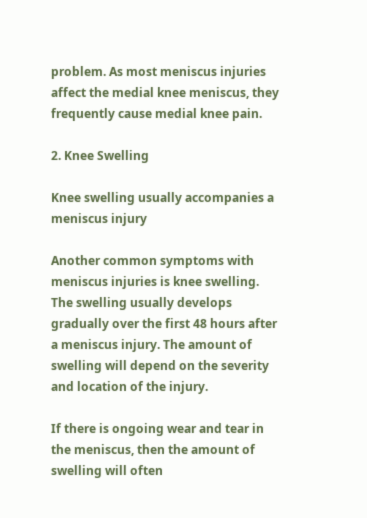problem. As most meniscus injuries affect the medial knee meniscus, they frequently cause medial knee pain.

2. Knee Swelling

Knee swelling usually accompanies a meniscus injury

Another common symptoms with meniscus injuries is knee swelling. The swelling usually develops gradually over the first 48 hours after a meniscus injury. The amount of swelling will depend on the severity and location of the injury.

If there is ongoing wear and tear in the meniscus, then the amount of swelling will often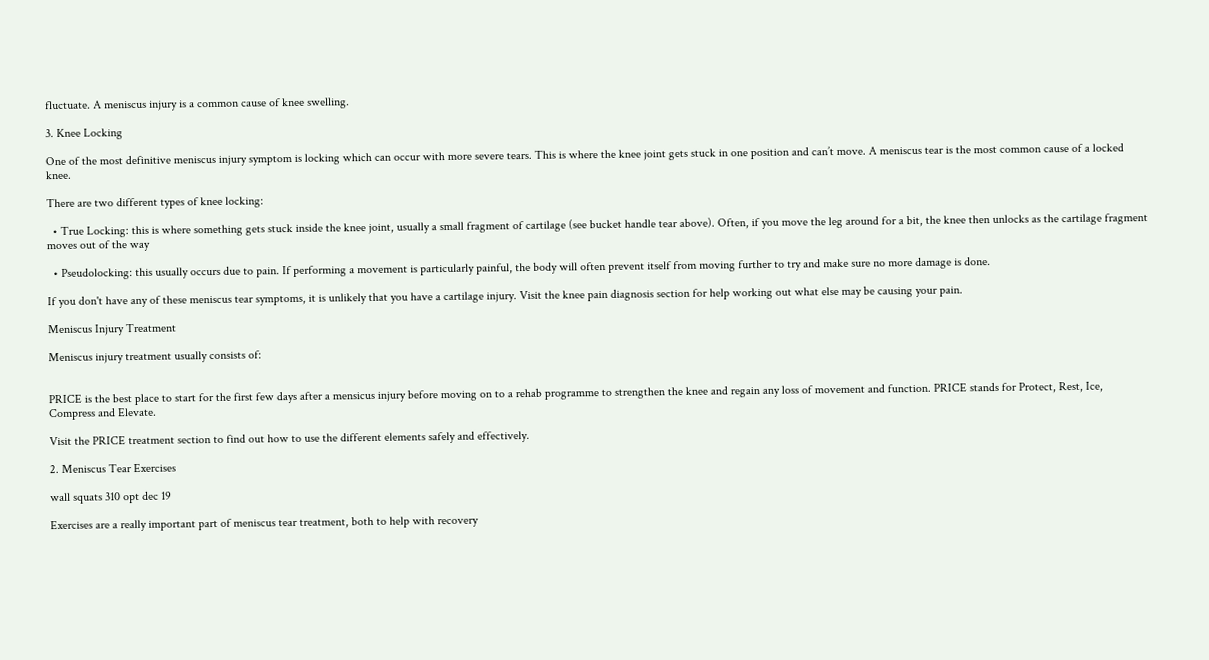fluctuate. A meniscus injury is a common cause of knee swelling.

3. Knee Locking

One of the most definitive meniscus injury symptom is locking which can occur with more severe tears. This is where the knee joint gets stuck in one position and can’t move. A meniscus tear is the most common cause of a locked knee.

There are two different types of knee locking:

  • True Locking: this is where something gets stuck inside the knee joint, usually a small fragment of cartilage (see bucket handle tear above). Often, if you move the leg around for a bit, the knee then unlocks as the cartilage fragment moves out of the way

  • Pseudolocking: this usually occurs due to pain. If performing a movement is particularly painful, the body will often prevent itself from moving further to try and make sure no more damage is done.

If you don't have any of these meniscus tear symptoms, it is unlikely that you have a cartilage injury. Visit the knee pain diagnosis section for help working out what else may be causing your pain.

Meniscus Injury Treatment

Meniscus injury treatment usually consists of:


PRICE is the best place to start for the first few days after a mensicus injury before moving on to a rehab programme to strengthen the knee and regain any loss of movement and function. PRICE stands for Protect, Rest, Ice, Compress and Elevate.

Visit the PRICE treatment section to find out how to use the different elements safely and effectively.

2. Meniscus Tear Exercises

wall squats 310 opt dec 19

Exercises are a really important part of meniscus tear treatment, both to help with recovery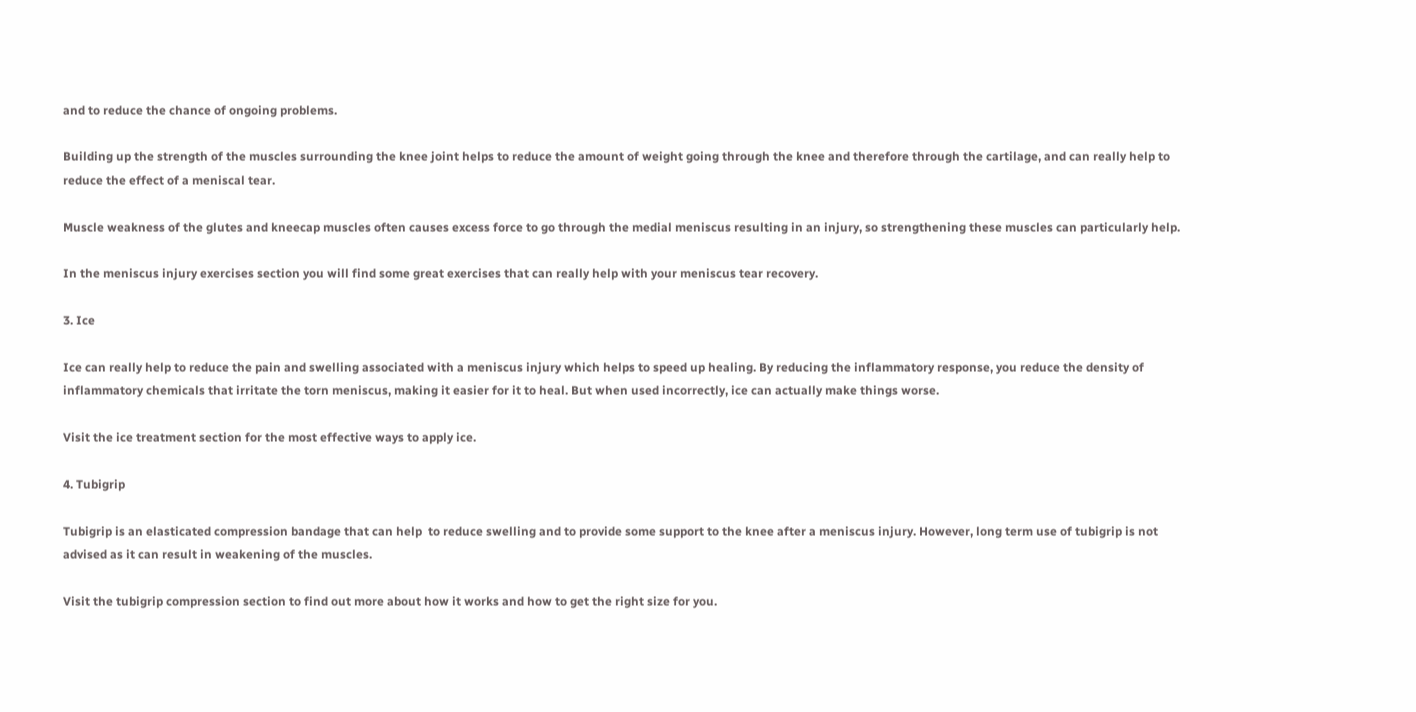and to reduce the chance of ongoing problems.

Building up the strength of the muscles surrounding the knee joint helps to reduce the amount of weight going through the knee and therefore through the cartilage, and can really help to reduce the effect of a meniscal tear.

Muscle weakness of the glutes and kneecap muscles often causes excess force to go through the medial meniscus resulting in an injury, so strengthening these muscles can particularly help.

In the meniscus injury exercises section you will find some great exercises that can really help with your meniscus tear recovery.

3. Ice

Ice can really help to reduce the pain and swelling associated with a meniscus injury which helps to speed up healing. By reducing the inflammatory response, you reduce the density of inflammatory chemicals that irritate the torn meniscus, making it easier for it to heal. But when used incorrectly, ice can actually make things worse.

Visit the ice treatment section for the most effective ways to apply ice.

4. Tubigrip

Tubigrip is an elasticated compression bandage that can help  to reduce swelling and to provide some support to the knee after a meniscus injury. However, long term use of tubigrip is not advised as it can result in weakening of the muscles.

Visit the tubigrip compression section to find out more about how it works and how to get the right size for you.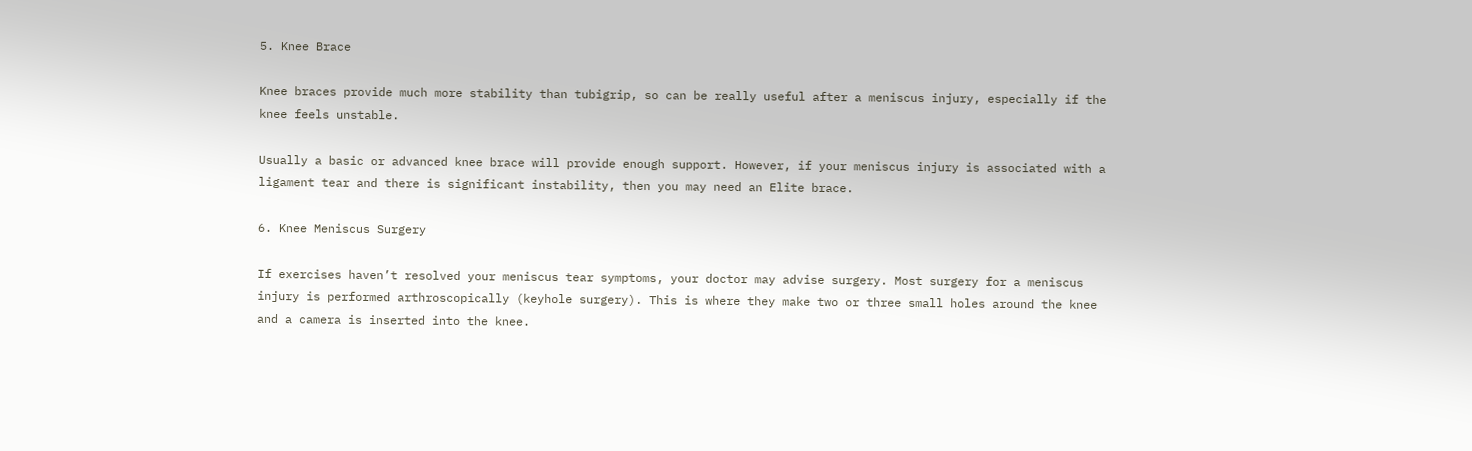5. Knee Brace

Knee braces provide much more stability than tubigrip, so can be really useful after a meniscus injury, especially if the knee feels unstable.

Usually a basic or advanced knee brace will provide enough support. However, if your meniscus injury is associated with a ligament tear and there is significant instability, then you may need an Elite brace.

6. Knee Meniscus Surgery

If exercises haven’t resolved your meniscus tear symptoms, your doctor may advise surgery. Most surgery for a meniscus injury is performed arthroscopically (keyhole surgery). This is where they make two or three small holes around the knee and a camera is inserted into the knee.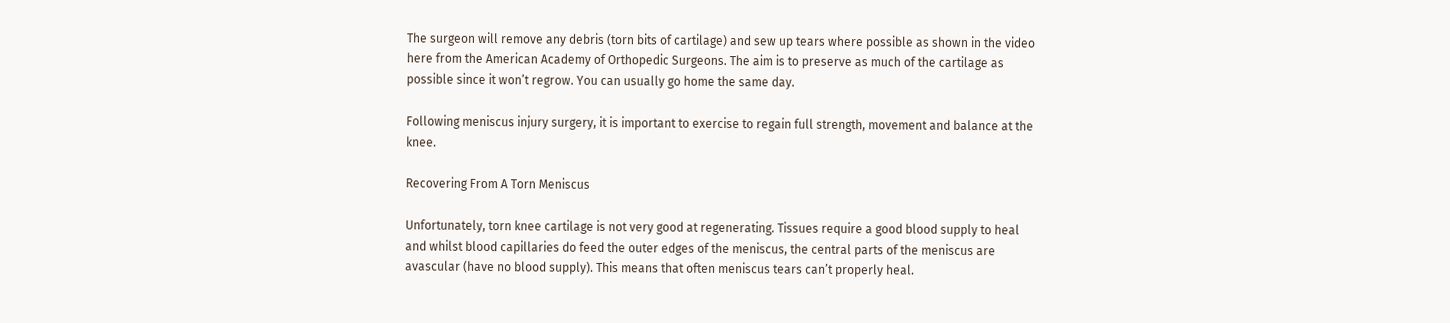The surgeon will remove any debris (torn bits of cartilage) and sew up tears where possible as shown in the video here from the American Academy of Orthopedic Surgeons. The aim is to preserve as much of the cartilage as possible since it won’t regrow. You can usually go home the same day.

Following meniscus injury surgery, it is important to exercise to regain full strength, movement and balance at the knee.

Recovering From A Torn Meniscus

Unfortunately, torn knee cartilage is not very good at regenerating. Tissues require a good blood supply to heal and whilst blood capillaries do feed the outer edges of the meniscus, the central parts of the meniscus are avascular (have no blood supply). This means that often meniscus tears can’t properly heal.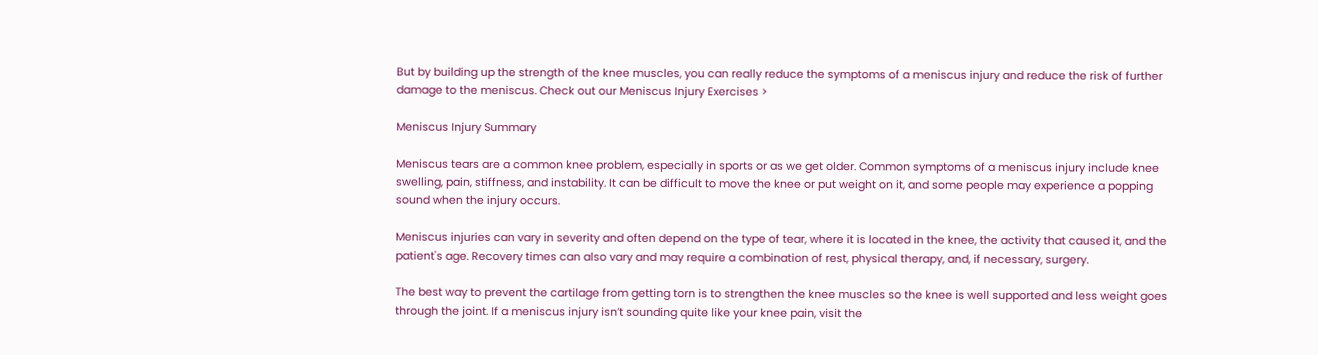But by building up the strength of the knee muscles, you can really reduce the symptoms of a meniscus injury and reduce the risk of further damage to the meniscus. Check out our Meniscus Injury Exercises >

Meniscus Injury Summary

Meniscus tears are a common knee problem, especially in sports or as we get older. Common symptoms of a meniscus injury include knee swelling, pain, stiffness, and instability. It can be difficult to move the knee or put weight on it, and some people may experience a popping sound when the injury occurs.

Meniscus injuries can vary in severity and often depend on the type of tear, where it is located in the knee, the activity that caused it, and the patient's age. Recovery times can also vary and may require a combination of rest, physical therapy, and, if necessary, surgery.

The best way to prevent the cartilage from getting torn is to strengthen the knee muscles so the knee is well supported and less weight goes through the joint. If a meniscus injury isn’t sounding quite like your knee pain, visit the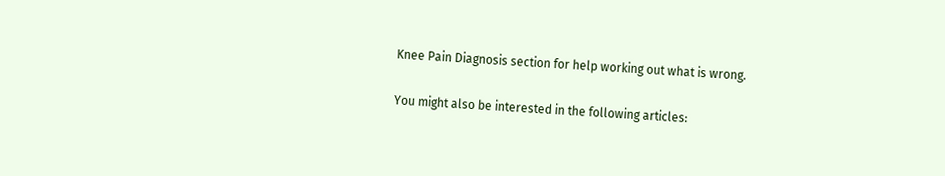Knee Pain Diagnosis section for help working out what is wrong.

You might also be interested in the following articles: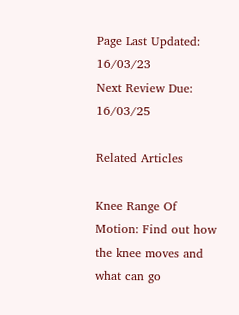Page Last Updated: 16/03/23
Next Review Due: 16/03/25

Related Articles

Knee Range Of Motion: Find out how the knee moves and what can go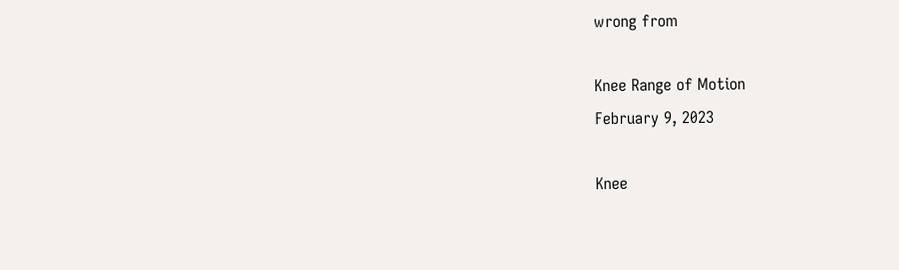wrong from

Knee Range of Motion
February 9, 2023

Knee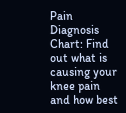Pain Diagnosis Chart: Find out what is causing your knee pain and how best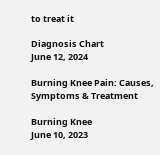to treat it

Diagnosis Chart
June 12, 2024

Burning Knee Pain: Causes, Symptoms & Treatment

Burning Knee
June 10, 2023